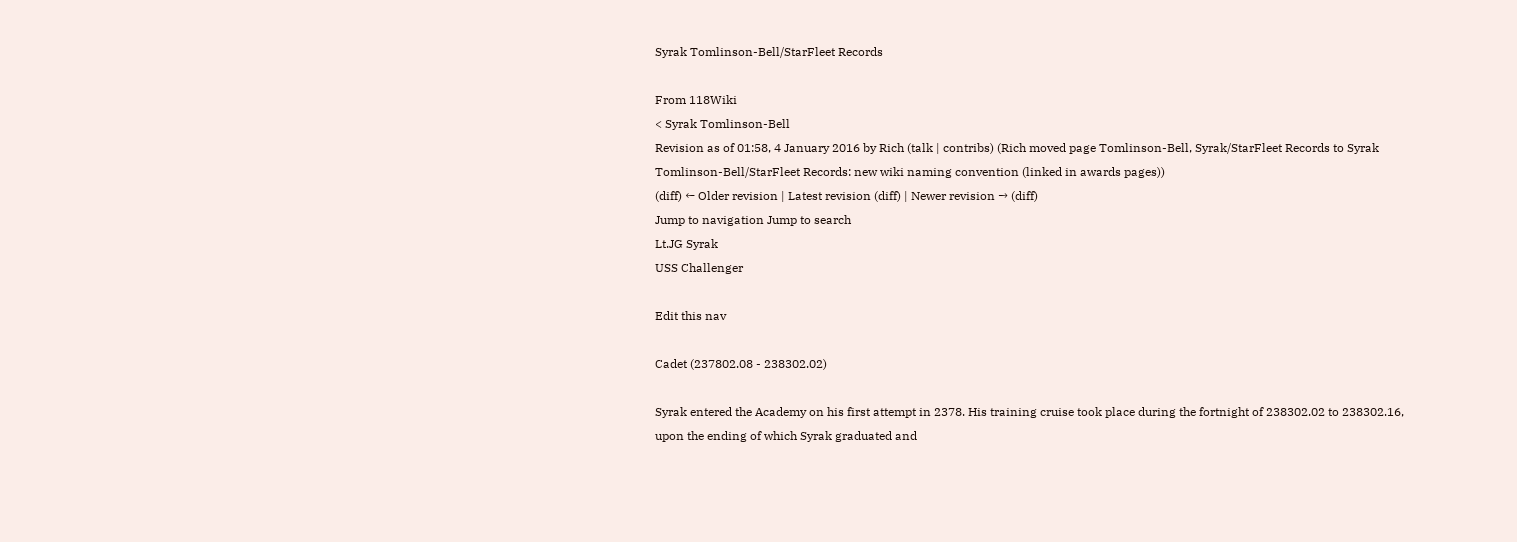Syrak Tomlinson-Bell/StarFleet Records

From 118Wiki
< Syrak Tomlinson-Bell
Revision as of 01:58, 4 January 2016 by Rich (talk | contribs) (Rich moved page Tomlinson-Bell, Syrak/StarFleet Records to Syrak Tomlinson-Bell/StarFleet Records: new wiki naming convention (linked in awards pages))
(diff) ← Older revision | Latest revision (diff) | Newer revision → (diff)
Jump to navigation Jump to search
Lt.JG Syrak
USS Challenger

Edit this nav

Cadet (237802.08 - 238302.02)

Syrak entered the Academy on his first attempt in 2378. His training cruise took place during the fortnight of 238302.02 to 238302.16, upon the ending of which Syrak graduated and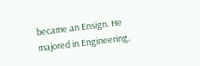became an Ensign. He majored in Engineering,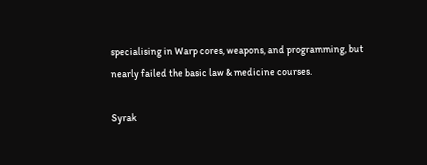specialising in Warp cores, weapons, and programming, but nearly failed the basic law & medicine courses.

Syrak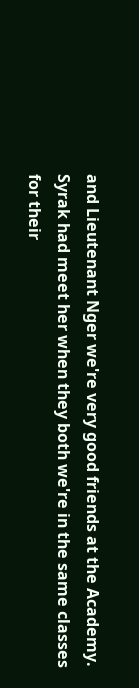and Lieutenant Nger we're very good friends at the Academy. Syrak had meet her when they both we're in the same classes for their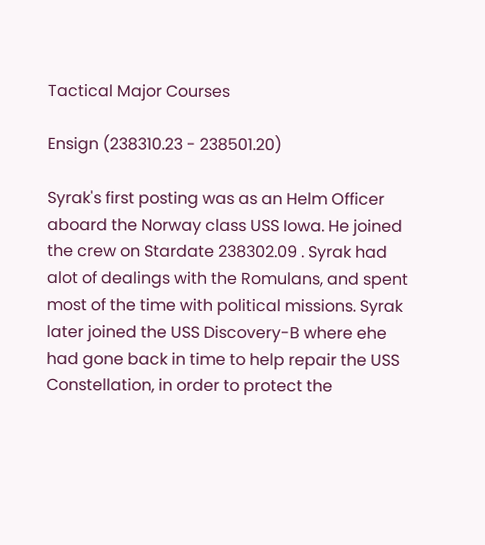Tactical Major Courses

Ensign (238310.23 - 238501.20)

Syrak's first posting was as an Helm Officer aboard the Norway class USS Iowa. He joined the crew on Stardate 238302.09 . Syrak had alot of dealings with the Romulans, and spent most of the time with political missions. Syrak later joined the USS Discovery-B where ehe had gone back in time to help repair the USS Constellation, in order to protect the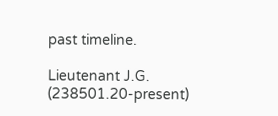past timeline.

Lieutenant J.G. (238501.20-present)